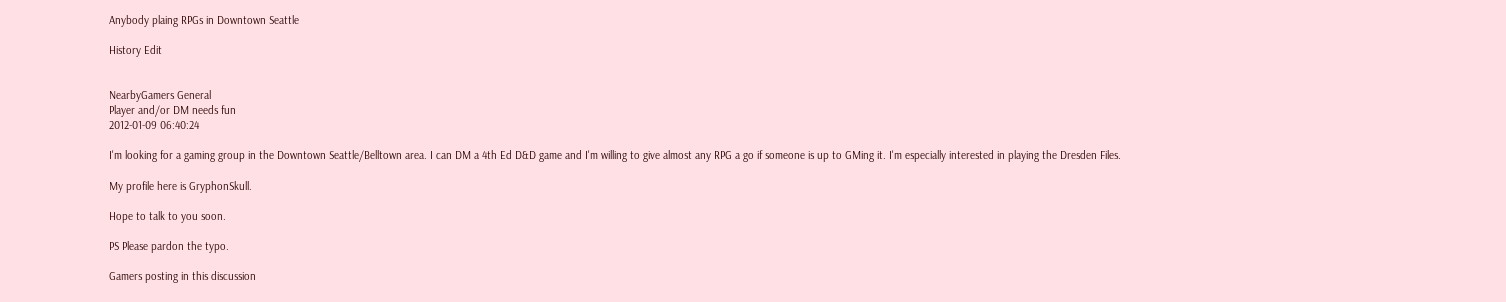Anybody plaing RPGs in Downtown Seattle

History Edit


NearbyGamers General
Player and/or DM needs fun
2012-01-09 06:40:24

I'm looking for a gaming group in the Downtown Seattle/Belltown area. I can DM a 4th Ed D&D game and I'm willing to give almost any RPG a go if someone is up to GMing it. I'm especially interested in playing the Dresden Files.

My profile here is GryphonSkull.

Hope to talk to you soon.

PS Please pardon the typo.

Gamers posting in this discussion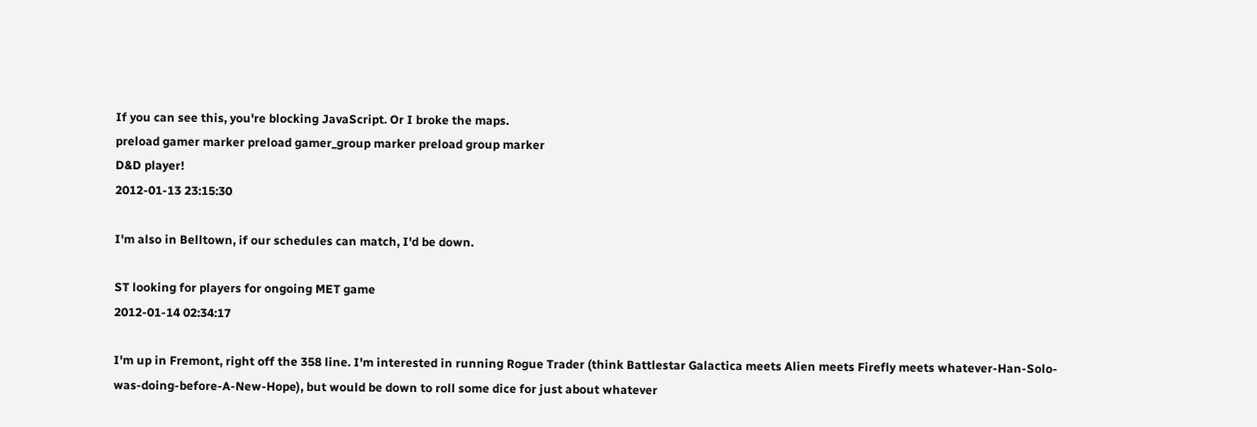If you can see this, you're blocking JavaScript. Or I broke the maps.
preload gamer marker preload gamer_group marker preload group marker
D&D player!
2012-01-13 23:15:30

I'm also in Belltown, if our schedules can match, I'd be down.

ST looking for players for ongoing MET game
2012-01-14 02:34:17

I'm up in Fremont, right off the 358 line. I'm interested in running Rogue Trader (think Battlestar Galactica meets Alien meets Firefly meets whatever-Han-Solo-was-doing-before-A-New-Hope), but would be down to roll some dice for just about whatever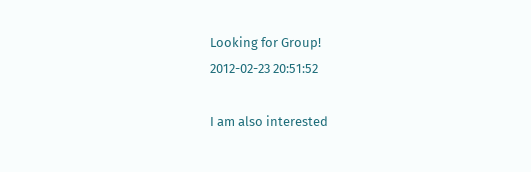Looking for Group!
2012-02-23 20:51:52

I am also interested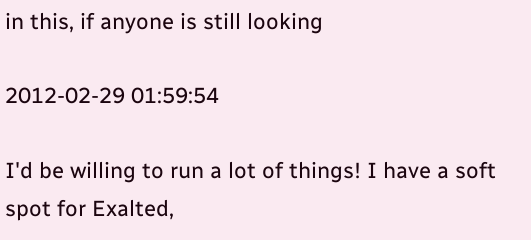in this, if anyone is still looking

2012-02-29 01:59:54

I'd be willing to run a lot of things! I have a soft spot for Exalted,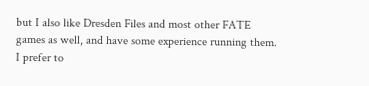but I also like Dresden Files and most other FATE games as well, and have some experience running them. I prefer to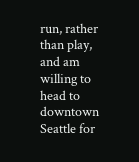run, rather than play, and am willing to head to downtown Seattle for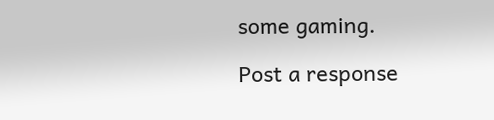some gaming.

Post a response